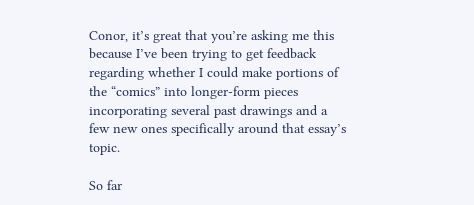Conor, it’s great that you’re asking me this because I’ve been trying to get feedback regarding whether I could make portions of the “comics” into longer-form pieces incorporating several past drawings and a few new ones specifically around that essay’s topic.

So far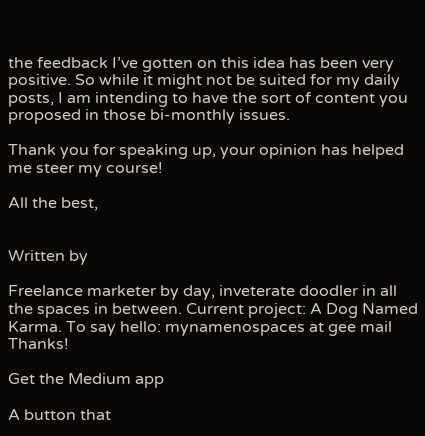the feedback I’ve gotten on this idea has been very positive. So while it might not be suited for my daily posts, I am intending to have the sort of content you proposed in those bi-monthly issues.

Thank you for speaking up, your opinion has helped me steer my course!

All the best,


Written by

Freelance marketer by day, inveterate doodler in all the spaces in between. Current project: A Dog Named Karma. To say hello: mynamenospaces at gee mail Thanks!

Get the Medium app

A button that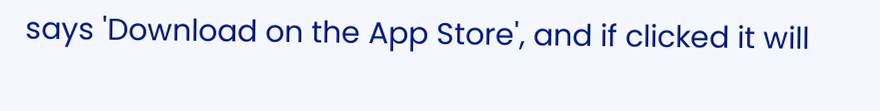says 'Download on the App Store', and if clicked it will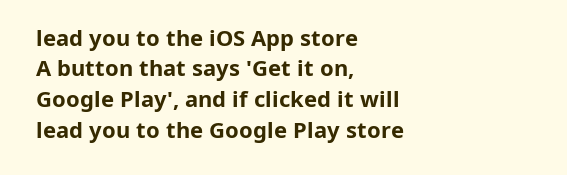lead you to the iOS App store
A button that says 'Get it on, Google Play', and if clicked it will lead you to the Google Play store